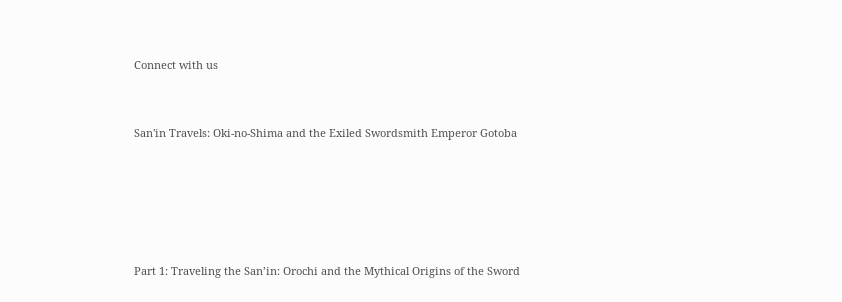Connect with us


San'in Travels: Oki-no-Shima and the Exiled Swordsmith Emperor Gotoba





Part 1: Traveling the San’in: Orochi and the Mythical Origins of the Sword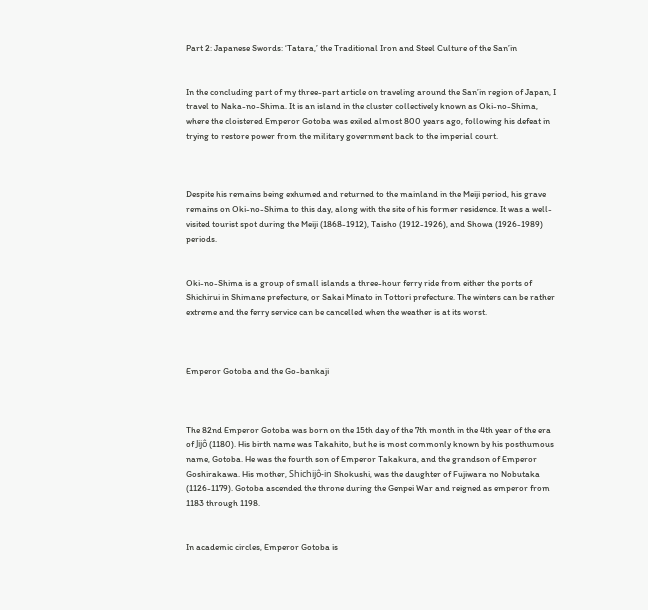Part 2: Japanese Swords: ‘Tatara,’ the Traditional Iron and Steel Culture of the San’in


In the concluding part of my three-part article on traveling around the San’in region of Japan, I travel to Naka-no-Shima. It is an island in the cluster collectively known as Oki-no-Shima, where the cloistered Emperor Gotoba was exiled almost 800 years ago, following his defeat in trying to restore power from the military government back to the imperial court.



Despite his remains being exhumed and returned to the mainland in the Meiji period, his grave remains on Oki-no-Shima to this day, along with the site of his former residence. It was a well-visited tourist spot during the Meiji (1868-1912), Taisho (1912-1926), and Showa (1926-1989) periods.


Oki-no-Shima is a group of small islands a three-hour ferry ride from either the ports of Shichirui in Shimane prefecture, or Sakai Minato in Tottori prefecture. The winters can be rather extreme and the ferry service can be cancelled when the weather is at its worst.



Emperor Gotoba and the Go-bankaji



The 82nd Emperor Gotoba was born on the 15th day of the 7th month in the 4th year of the era of Jijô (1180). His birth name was Takahito, but he is most commonly known by his posthumous name, Gotoba. He was the fourth son of Emperor Takakura, and the grandson of Emperor Goshirakawa. His mother, Shichijô-in Shokushi, was the daughter of Fujiwara no Nobutaka (1126-1179). Gotoba ascended the throne during the Genpei War and reigned as emperor from 1183 through 1198.


In academic circles, Emperor Gotoba is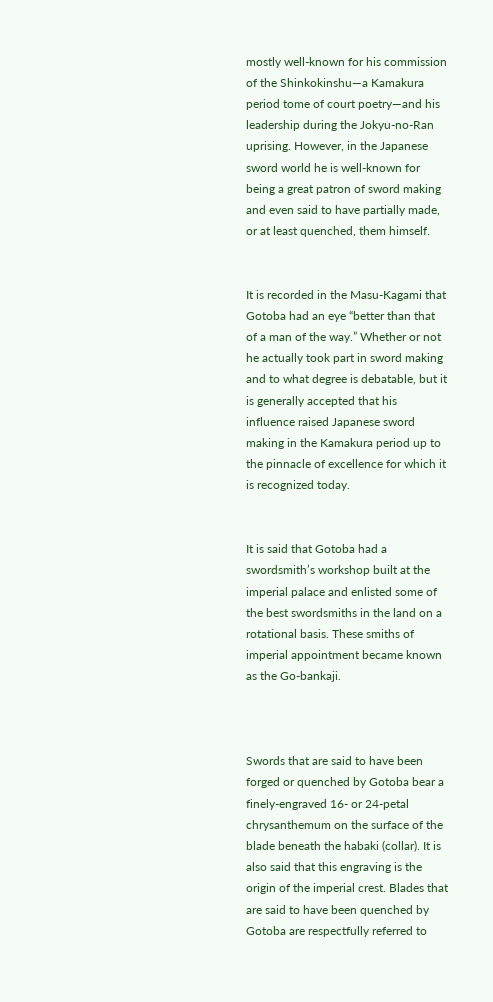mostly well-known for his commission of the Shinkokinshu—a Kamakura period tome of court poetry—and his leadership during the Jokyu-no-Ran uprising. However, in the Japanese sword world he is well-known for being a great patron of sword making and even said to have partially made, or at least quenched, them himself.


It is recorded in the Masu-Kagami that Gotoba had an eye “better than that of a man of the way.” Whether or not he actually took part in sword making and to what degree is debatable, but it is generally accepted that his influence raised Japanese sword making in the Kamakura period up to the pinnacle of excellence for which it is recognized today.


It is said that Gotoba had a swordsmith’s workshop built at the imperial palace and enlisted some of the best swordsmiths in the land on a rotational basis. These smiths of imperial appointment became known as the Go-bankaji.



Swords that are said to have been forged or quenched by Gotoba bear a finely-engraved 16- or 24-petal chrysanthemum on the surface of the blade beneath the habaki (collar). It is also said that this engraving is the origin of the imperial crest. Blades that are said to have been quenched by Gotoba are respectfully referred to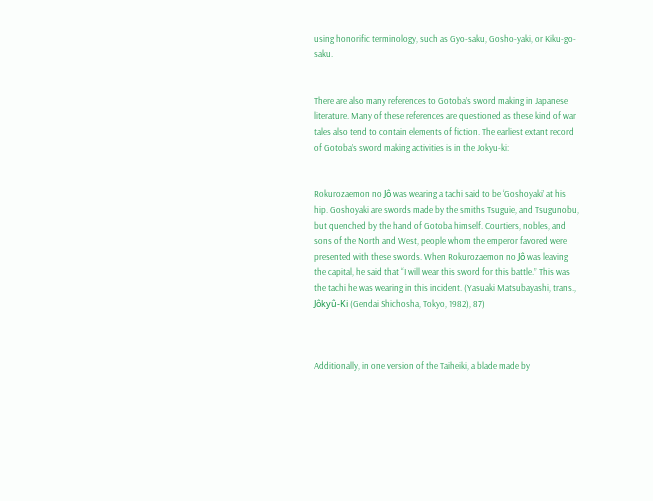using honorific terminology, such as Gyo-saku, Gosho-yaki, or Kiku-go-saku.


There are also many references to Gotoba’s sword making in Japanese literature. Many of these references are questioned as these kind of war tales also tend to contain elements of fiction. The earliest extant record of Gotoba’s sword making activities is in the Jokyu-ki:


Rokurozaemon no Jô was wearing a tachi said to be ‘Goshoyaki’ at his hip. Goshoyaki are swords made by the smiths Tsuguie, and Tsugunobu, but quenched by the hand of Gotoba himself. Courtiers, nobles, and sons of the North and West, people whom the emperor favored were presented with these swords. When Rokurozaemon no Jô was leaving the capital, he said that “I will wear this sword for this battle.” This was the tachi he was wearing in this incident. (Yasuaki Matsubayashi, trans., Jôkyû-Ki (Gendai Shichosha, Tokyo, 1982), 87)



Additionally, in one version of the Taiheiki, a blade made by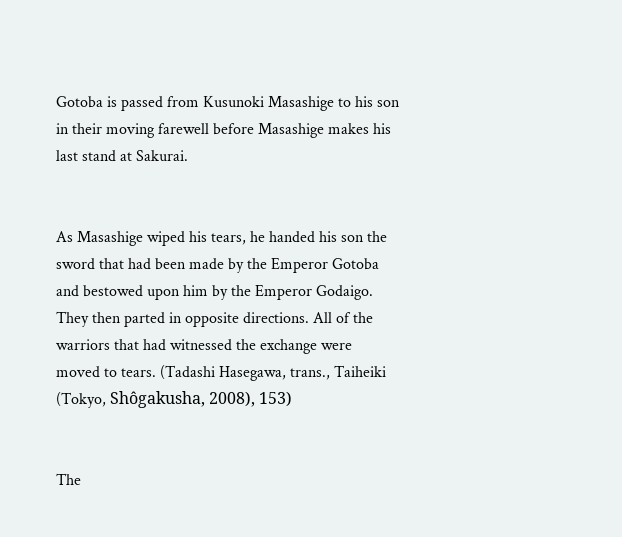Gotoba is passed from Kusunoki Masashige to his son in their moving farewell before Masashige makes his last stand at Sakurai.


As Masashige wiped his tears, he handed his son the sword that had been made by the Emperor Gotoba and bestowed upon him by the Emperor Godaigo. They then parted in opposite directions. All of the warriors that had witnessed the exchange were moved to tears. (Tadashi Hasegawa, trans., Taiheiki (Tokyo, Shôgakusha, 2008), 153)


The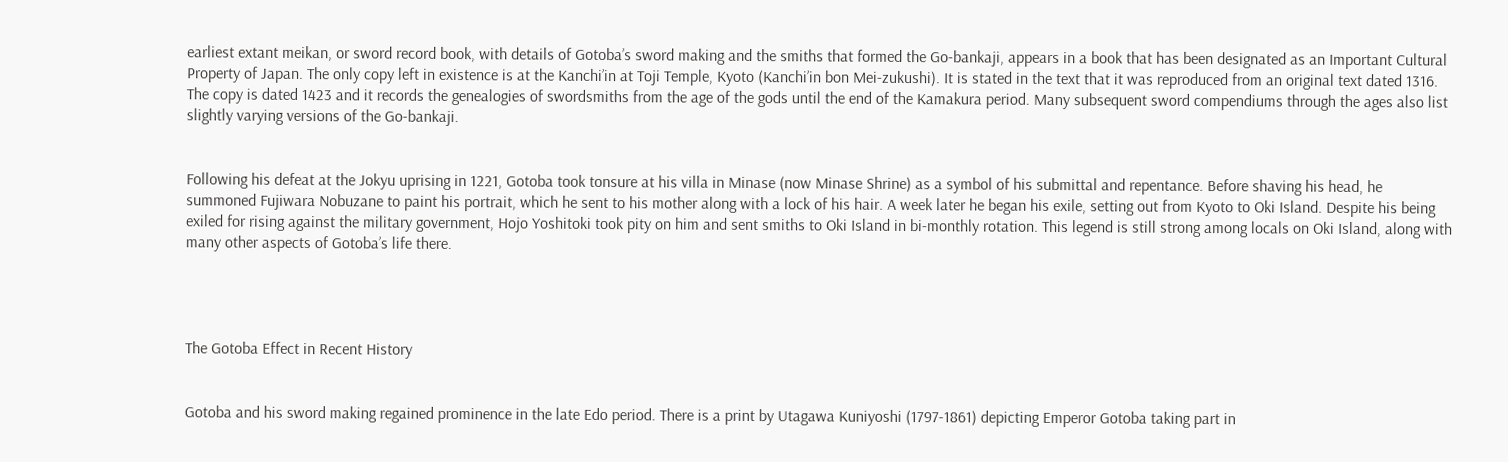earliest extant meikan, or sword record book, with details of Gotoba’s sword making and the smiths that formed the Go-bankaji, appears in a book that has been designated as an Important Cultural Property of Japan. The only copy left in existence is at the Kanchi’in at Toji Temple, Kyoto (Kanchi’in bon Mei-zukushi). It is stated in the text that it was reproduced from an original text dated 1316. The copy is dated 1423 and it records the genealogies of swordsmiths from the age of the gods until the end of the Kamakura period. Many subsequent sword compendiums through the ages also list slightly varying versions of the Go-bankaji.


Following his defeat at the Jokyu uprising in 1221, Gotoba took tonsure at his villa in Minase (now Minase Shrine) as a symbol of his submittal and repentance. Before shaving his head, he summoned Fujiwara Nobuzane to paint his portrait, which he sent to his mother along with a lock of his hair. A week later he began his exile, setting out from Kyoto to Oki Island. Despite his being exiled for rising against the military government, Hojo Yoshitoki took pity on him and sent smiths to Oki Island in bi-monthly rotation. This legend is still strong among locals on Oki Island, along with many other aspects of Gotoba’s life there.




The Gotoba Effect in Recent History


Gotoba and his sword making regained prominence in the late Edo period. There is a print by Utagawa Kuniyoshi (1797-1861) depicting Emperor Gotoba taking part in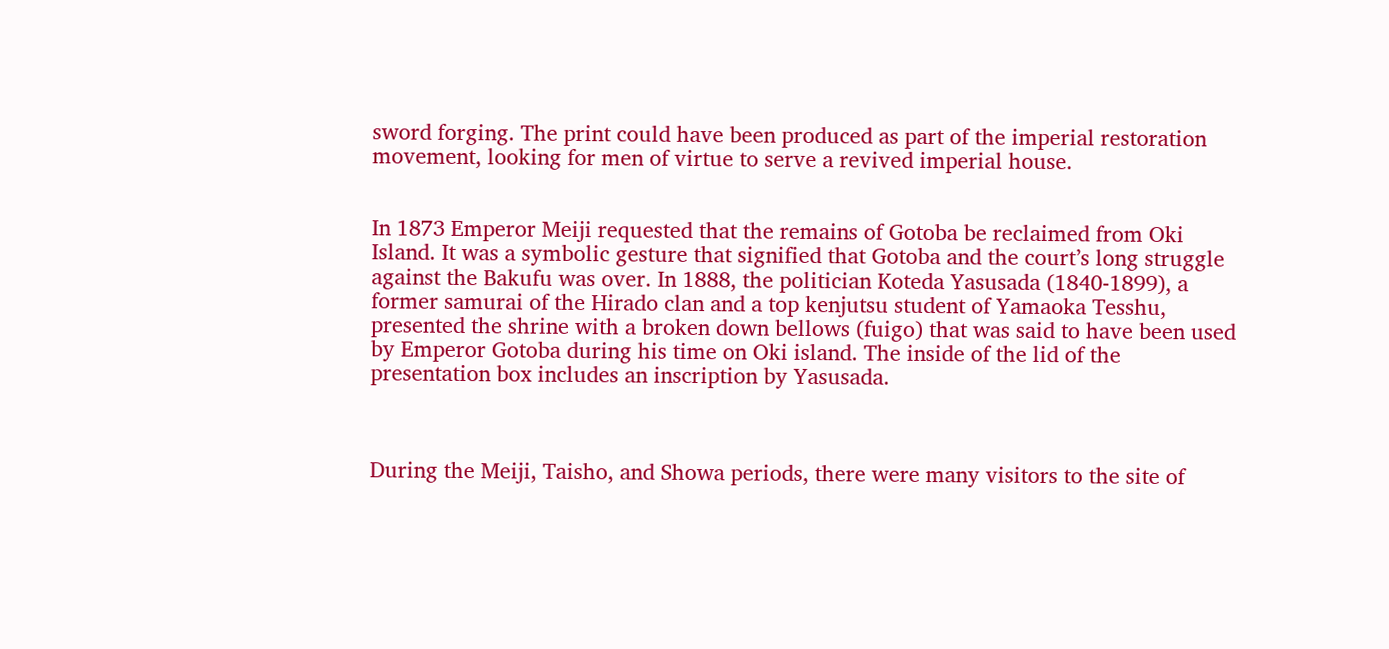sword forging. The print could have been produced as part of the imperial restoration movement, looking for men of virtue to serve a revived imperial house.


In 1873 Emperor Meiji requested that the remains of Gotoba be reclaimed from Oki Island. It was a symbolic gesture that signified that Gotoba and the court’s long struggle against the Bakufu was over. In 1888, the politician Koteda Yasusada (1840-1899), a former samurai of the Hirado clan and a top kenjutsu student of Yamaoka Tesshu, presented the shrine with a broken down bellows (fuigo) that was said to have been used by Emperor Gotoba during his time on Oki island. The inside of the lid of the presentation box includes an inscription by Yasusada.



During the Meiji, Taisho, and Showa periods, there were many visitors to the site of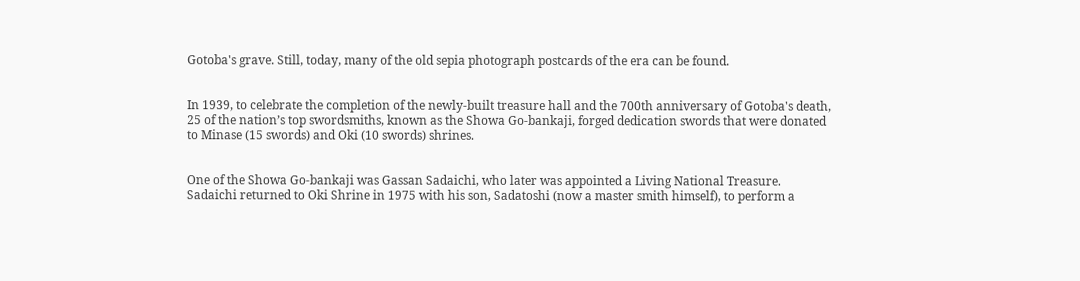Gotoba's grave. Still, today, many of the old sepia photograph postcards of the era can be found.


In 1939, to celebrate the completion of the newly-built treasure hall and the 700th anniversary of Gotoba's death, 25 of the nation’s top swordsmiths, known as the Showa Go-bankaji, forged dedication swords that were donated to Minase (15 swords) and Oki (10 swords) shrines.


One of the Showa Go-bankaji was Gassan Sadaichi, who later was appointed a Living National Treasure. Sadaichi returned to Oki Shrine in 1975 with his son, Sadatoshi (now a master smith himself), to perform a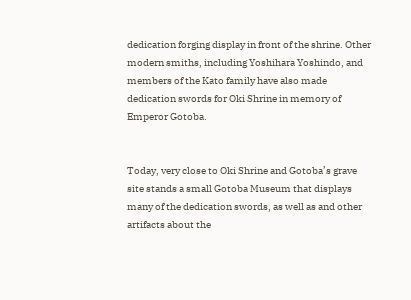dedication forging display in front of the shrine. Other modern smiths, including Yoshihara Yoshindo, and members of the Kato family have also made dedication swords for Oki Shrine in memory of Emperor Gotoba.


Today, very close to Oki Shrine and Gotoba’s grave site stands a small Gotoba Museum that displays many of the dedication swords, as well as and other artifacts about the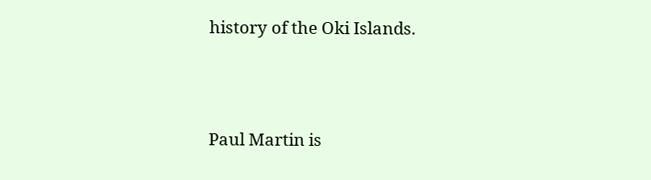history of the Oki Islands.




Paul Martin is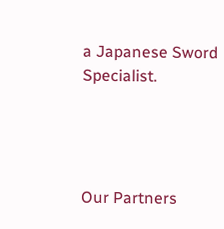a Japanese Sword Specialist.




Our Partners